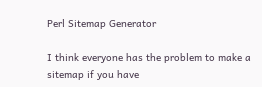Perl Sitemap Generator

I think everyone has the problem to make a sitemap if you have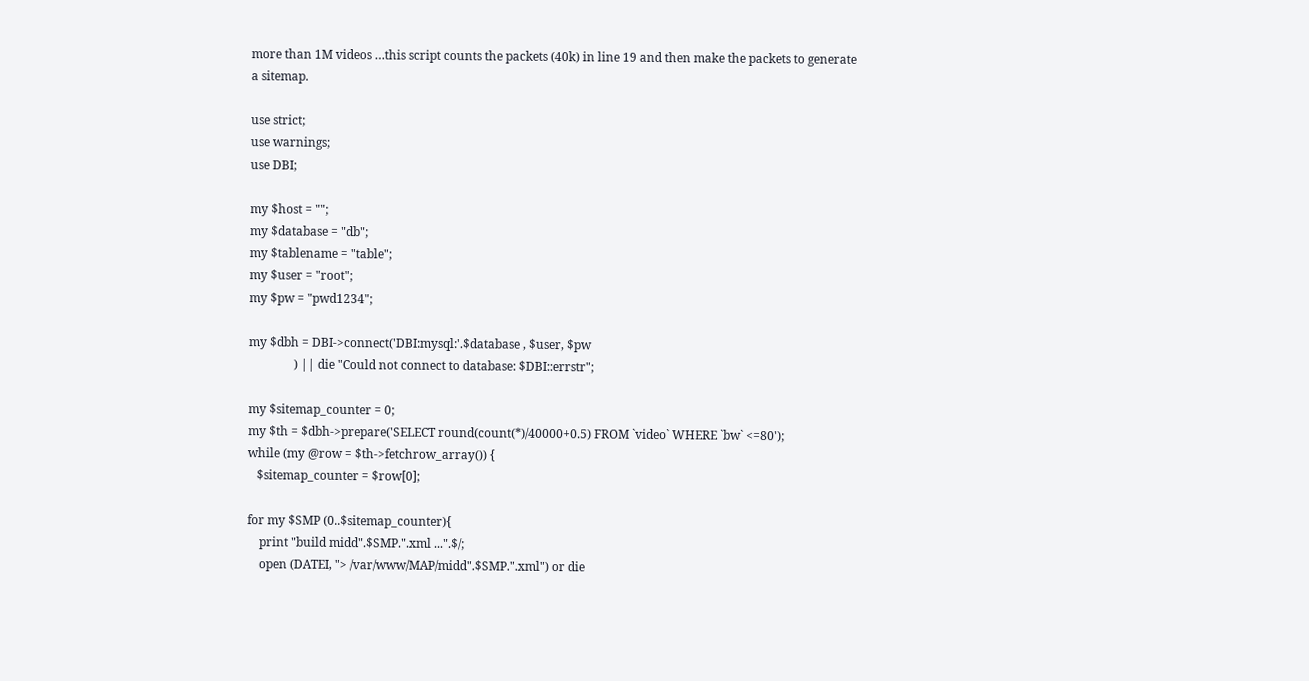more than 1M videos …this script counts the packets (40k) in line 19 and then make the packets to generate a sitemap.

use strict;
use warnings;
use DBI;

my $host = "";
my $database = "db";
my $tablename = "table";
my $user = "root";
my $pw = "pwd1234";

my $dbh = DBI->connect('DBI:mysql:'.$database , $user, $pw
               ) || die "Could not connect to database: $DBI::errstr";

my $sitemap_counter = 0;
my $th = $dbh->prepare('SELECT round(count(*)/40000+0.5) FROM `video` WHERE `bw` <=80');
while (my @row = $th->fetchrow_array()) {
   $sitemap_counter = $row[0];

for my $SMP (0..$sitemap_counter){
    print "build midd".$SMP.".xml ...".$/;
    open (DATEI, "> /var/www/MAP/midd".$SMP.".xml") or die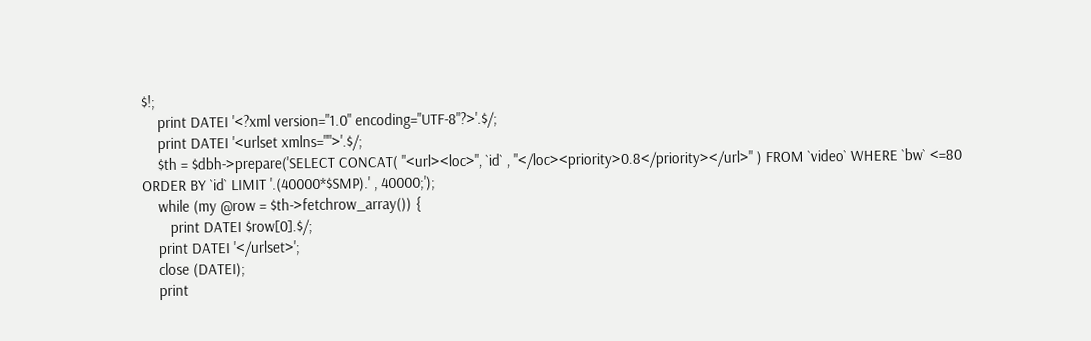$!;
    print DATEI '<?xml version="1.0" encoding="UTF-8"?>'.$/;
    print DATEI '<urlset xmlns="">'.$/;
    $th = $dbh->prepare('SELECT CONCAT( "<url><loc>", `id` , "</loc><priority>0.8</priority></url>" ) FROM `video` WHERE `bw` <=80 ORDER BY `id` LIMIT '.(40000*$SMP).' , 40000;');
    while (my @row = $th->fetchrow_array()) {
       print DATEI $row[0].$/;
    print DATEI '</urlset>';
    close (DATEI);
    print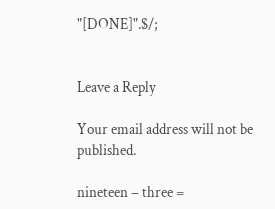"[DONE]".$/;


Leave a Reply

Your email address will not be published.

nineteen − three =